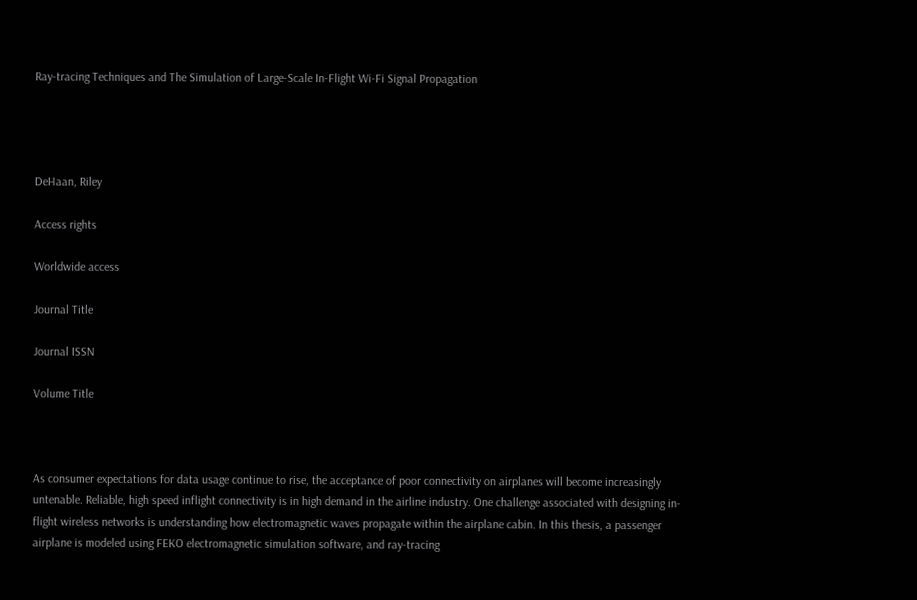Ray-tracing Techniques and The Simulation of Large-Scale In-Flight Wi-Fi Signal Propagation




DeHaan, Riley

Access rights

Worldwide access

Journal Title

Journal ISSN

Volume Title



As consumer expectations for data usage continue to rise, the acceptance of poor connectivity on airplanes will become increasingly untenable. Reliable, high speed inflight connectivity is in high demand in the airline industry. One challenge associated with designing in-flight wireless networks is understanding how electromagnetic waves propagate within the airplane cabin. In this thesis, a passenger airplane is modeled using FEKO electromagnetic simulation software, and ray-tracing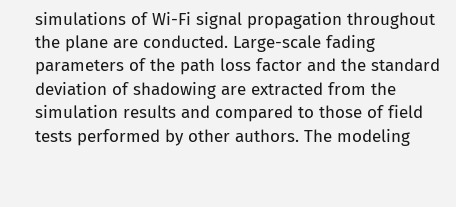simulations of Wi-Fi signal propagation throughout the plane are conducted. Large-scale fading parameters of the path loss factor and the standard deviation of shadowing are extracted from the simulation results and compared to those of field tests performed by other authors. The modeling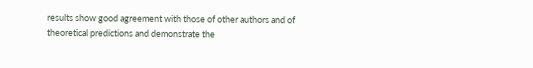results show good agreement with those of other authors and of theoretical predictions and demonstrate the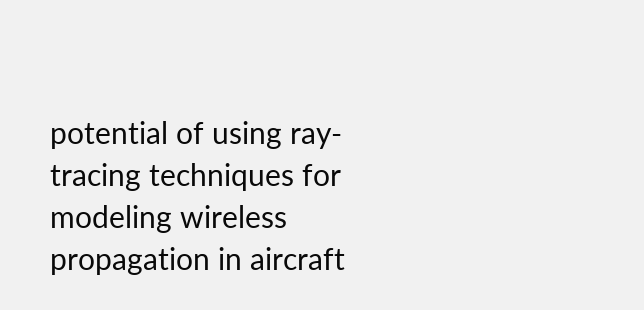potential of using ray-tracing techniques for modeling wireless propagation in aircraft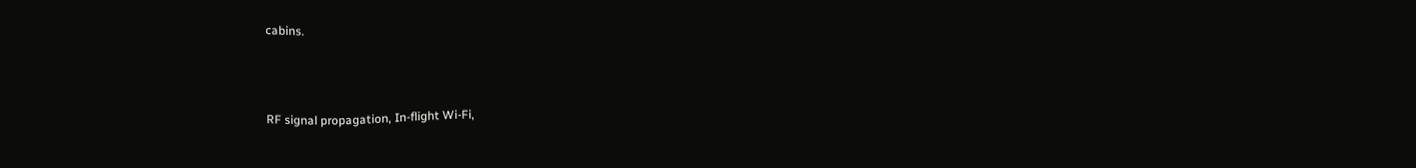cabins.



RF signal propagation, In-flight Wi-Fi,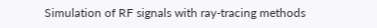Simulation of RF signals with ray-tracing methods